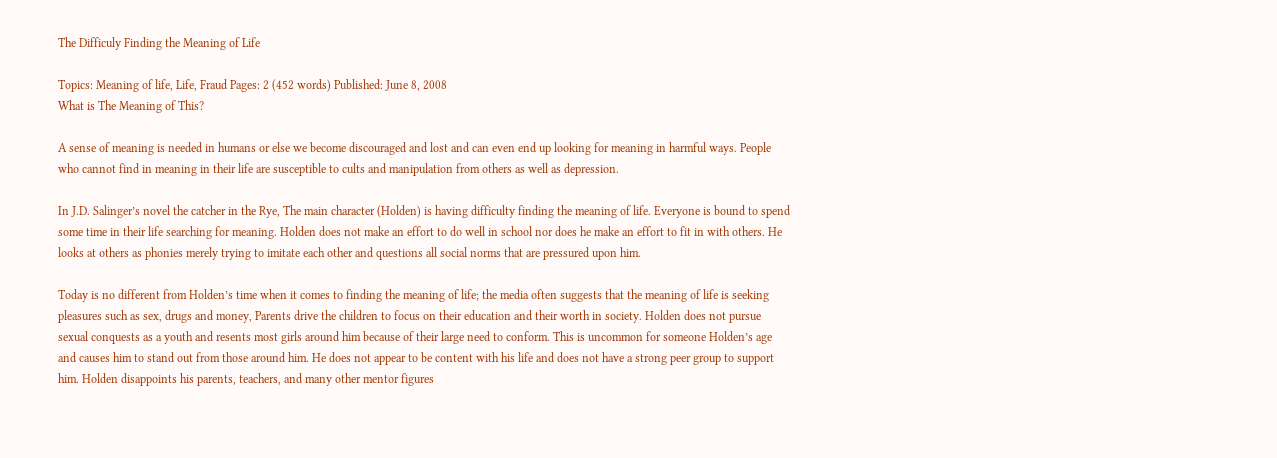The Difficuly Finding the Meaning of Life

Topics: Meaning of life, Life, Fraud Pages: 2 (452 words) Published: June 8, 2008
What is The Meaning of This?

A sense of meaning is needed in humans or else we become discouraged and lost and can even end up looking for meaning in harmful ways. People who cannot find in meaning in their life are susceptible to cults and manipulation from others as well as depression.

In J.D. Salinger’s novel the catcher in the Rye, The main character (Holden) is having difficulty finding the meaning of life. Everyone is bound to spend some time in their life searching for meaning. Holden does not make an effort to do well in school nor does he make an effort to fit in with others. He looks at others as phonies merely trying to imitate each other and questions all social norms that are pressured upon him.

Today is no different from Holden’s time when it comes to finding the meaning of life; the media often suggests that the meaning of life is seeking pleasures such as sex, drugs and money, Parents drive the children to focus on their education and their worth in society. Holden does not pursue sexual conquests as a youth and resents most girls around him because of their large need to conform. This is uncommon for someone Holden’s age and causes him to stand out from those around him. He does not appear to be content with his life and does not have a strong peer group to support him. Holden disappoints his parents, teachers, and many other mentor figures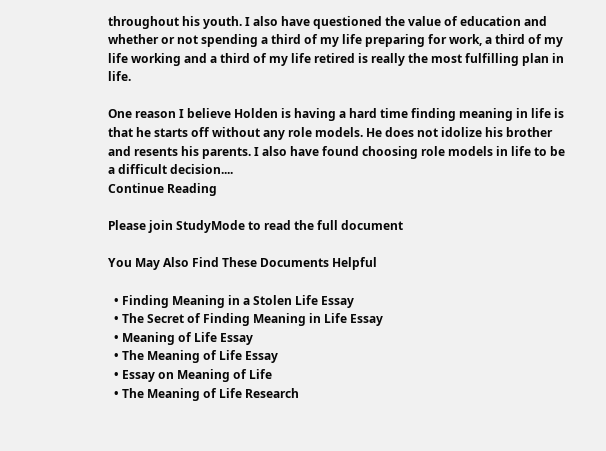throughout his youth. I also have questioned the value of education and whether or not spending a third of my life preparing for work, a third of my life working and a third of my life retired is really the most fulfilling plan in life.

One reason I believe Holden is having a hard time finding meaning in life is that he starts off without any role models. He does not idolize his brother and resents his parents. I also have found choosing role models in life to be a difficult decision....
Continue Reading

Please join StudyMode to read the full document

You May Also Find These Documents Helpful

  • Finding Meaning in a Stolen Life Essay
  • The Secret of Finding Meaning in Life Essay
  • Meaning of Life Essay
  • The Meaning of Life Essay
  • Essay on Meaning of Life
  • The Meaning of Life Research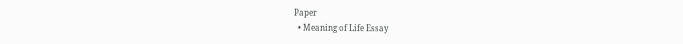Paper
  • Meaning of Life Essay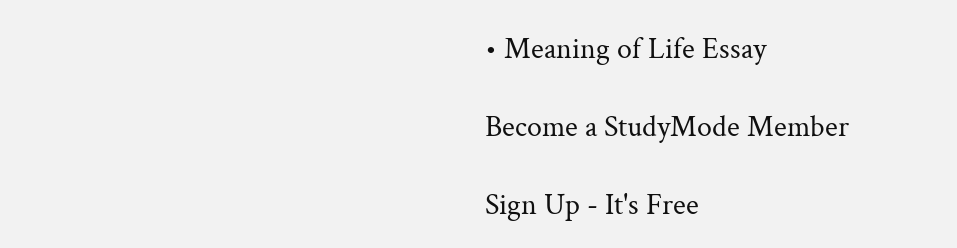• Meaning of Life Essay

Become a StudyMode Member

Sign Up - It's Free